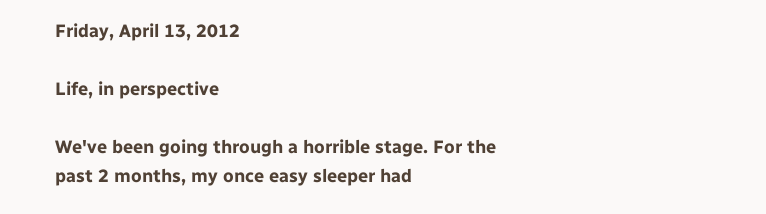Friday, April 13, 2012

Life, in perspective

We've been going through a horrible stage. For the past 2 months, my once easy sleeper had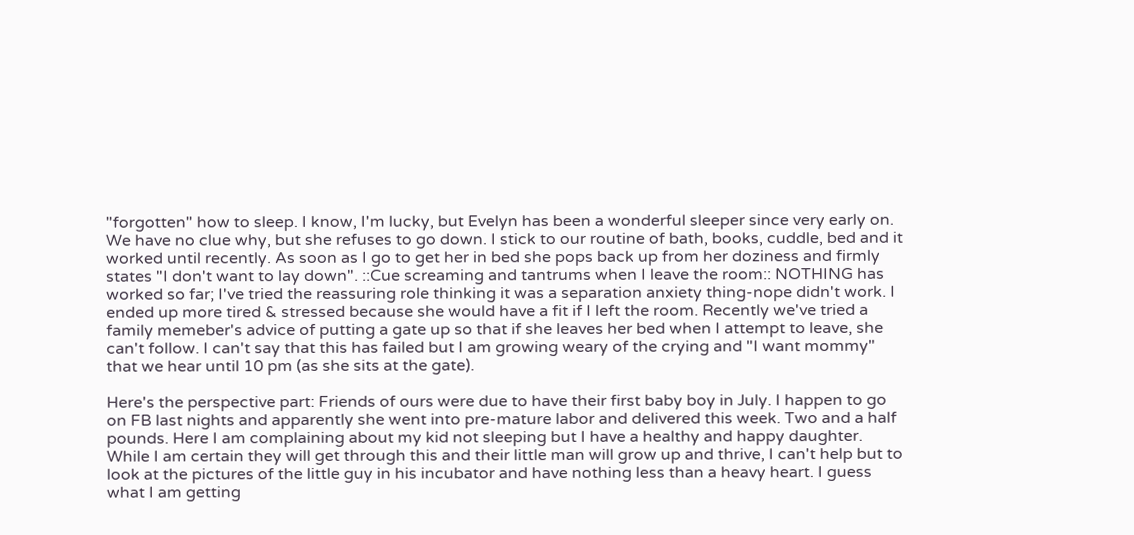"forgotten" how to sleep. I know, I'm lucky, but Evelyn has been a wonderful sleeper since very early on. We have no clue why, but she refuses to go down. I stick to our routine of bath, books, cuddle, bed and it worked until recently. As soon as I go to get her in bed she pops back up from her doziness and firmly states "I don't want to lay down". ::Cue screaming and tantrums when I leave the room:: NOTHING has worked so far; I've tried the reassuring role thinking it was a separation anxiety thing-nope didn't work. I ended up more tired & stressed because she would have a fit if I left the room. Recently we've tried a family memeber's advice of putting a gate up so that if she leaves her bed when I attempt to leave, she can't follow. I can't say that this has failed but I am growing weary of the crying and "I want mommy" that we hear until 10 pm (as she sits at the gate).

Here's the perspective part: Friends of ours were due to have their first baby boy in July. I happen to go on FB last nights and apparently she went into pre-mature labor and delivered this week. Two and a half pounds. Here I am complaining about my kid not sleeping but I have a healthy and happy daughter. While I am certain they will get through this and their little man will grow up and thrive, I can't help but to look at the pictures of the little guy in his incubator and have nothing less than a heavy heart. I guess what I am getting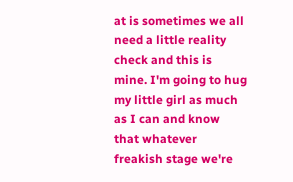at is sometimes we all need a little reality check and this is mine. I'm going to hug my little girl as much as I can and know that whatever freakish stage we're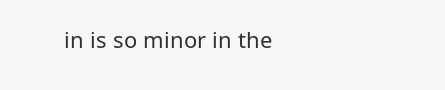in is so minor in the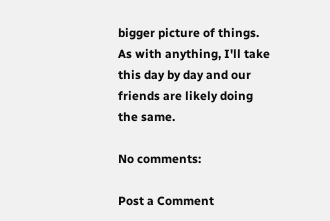bigger picture of things. As with anything, I'll take this day by day and our friends are likely doing the same.

No comments:

Post a Comment